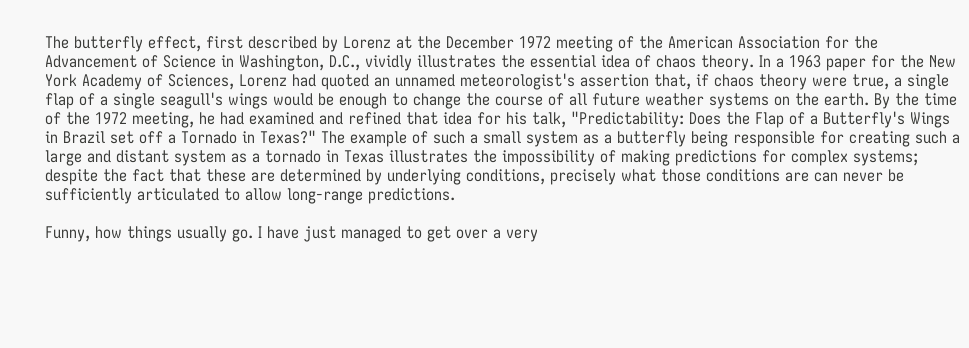The butterfly effect, first described by Lorenz at the December 1972 meeting of the American Association for the Advancement of Science in Washington, D.C., vividly illustrates the essential idea of chaos theory. In a 1963 paper for the New York Academy of Sciences, Lorenz had quoted an unnamed meteorologist's assertion that, if chaos theory were true, a single flap of a single seagull's wings would be enough to change the course of all future weather systems on the earth. By the time of the 1972 meeting, he had examined and refined that idea for his talk, "Predictability: Does the Flap of a Butterfly's Wings in Brazil set off a Tornado in Texas?" The example of such a small system as a butterfly being responsible for creating such a large and distant system as a tornado in Texas illustrates the impossibility of making predictions for complex systems; despite the fact that these are determined by underlying conditions, precisely what those conditions are can never be sufficiently articulated to allow long-range predictions.

Funny, how things usually go. I have just managed to get over a very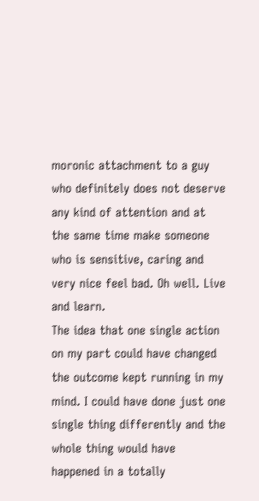moronic attachment to a guy who definitely does not deserve any kind of attention and at the same time make someone who is sensitive, caring and very nice feel bad. Oh well. Live and learn.
The idea that one single action on my part could have changed the outcome kept running in my mind. I could have done just one single thing differently and the whole thing would have happened in a totally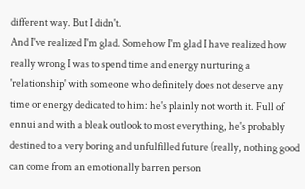different way. But I didn't.
And I've realized I'm glad. Somehow I'm glad I have realized how really wrong I was to spend time and energy nurturing a 'relationship' with someone who definitely does not deserve any time or energy dedicated to him: he's plainly not worth it. Full of ennui and with a bleak outlook to most everything, he's probably destined to a very boring and unfulfilled future (really, nothing good can come from an emotionally barren person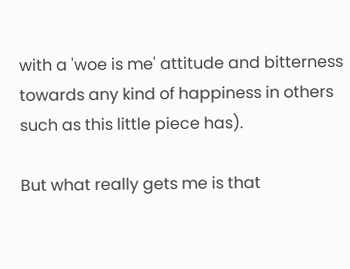with a 'woe is me' attitude and bitterness towards any kind of happiness in others such as this little piece has).

But what really gets me is that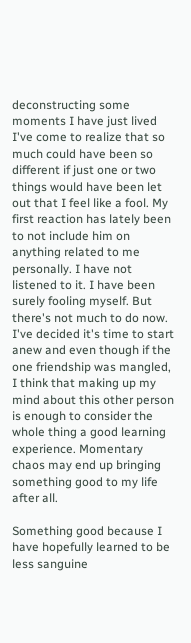deconstructing some moments I have just lived I've come to realize that so much could have been so different if just one or two things would have been let out that I feel like a fool. My first reaction has lately been to not include him on anything related to me personally. I have not listened to it. I have been surely fooling myself. But there's not much to do now. I've decided it's time to start anew and even though if the one friendship was mangled, I think that making up my mind about this other person is enough to consider the whole thing a good learning experience. Momentary chaos may end up bringing something good to my life after all.

Something good because I have hopefully learned to be less sanguine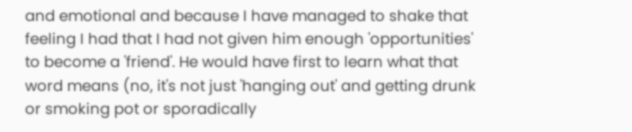and emotional and because I have managed to shake that feeling I had that I had not given him enough 'opportunities' to become a 'friend'. He would have first to learn what that word means (no, it's not just 'hanging out' and getting drunk or smoking pot or sporadically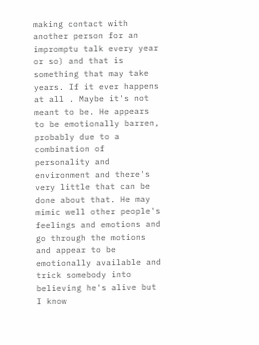making contact with another person for an impromptu talk every year or so) and that is something that may take years. If it ever happens at all . Maybe it's not meant to be. He appears to be emotionally barren, probably due to a combination of personality and environment and there's very little that can be done about that. He may mimic well other people's feelings and emotions and go through the motions and appear to be emotionally available and trick somebody into believing he's alive but I know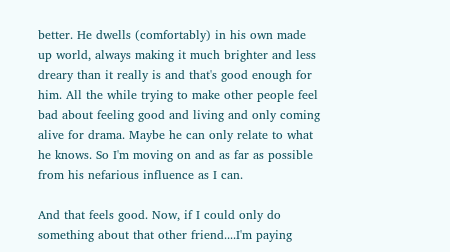better. He dwells (comfortably) in his own made up world, always making it much brighter and less dreary than it really is and that's good enough for him. All the while trying to make other people feel bad about feeling good and living and only coming alive for drama. Maybe he can only relate to what he knows. So I'm moving on and as far as possible from his nefarious influence as I can.

And that feels good. Now, if I could only do something about that other friend....I'm paying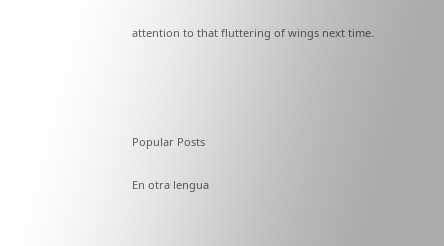attention to that fluttering of wings next time.




Popular Posts

En otra lengua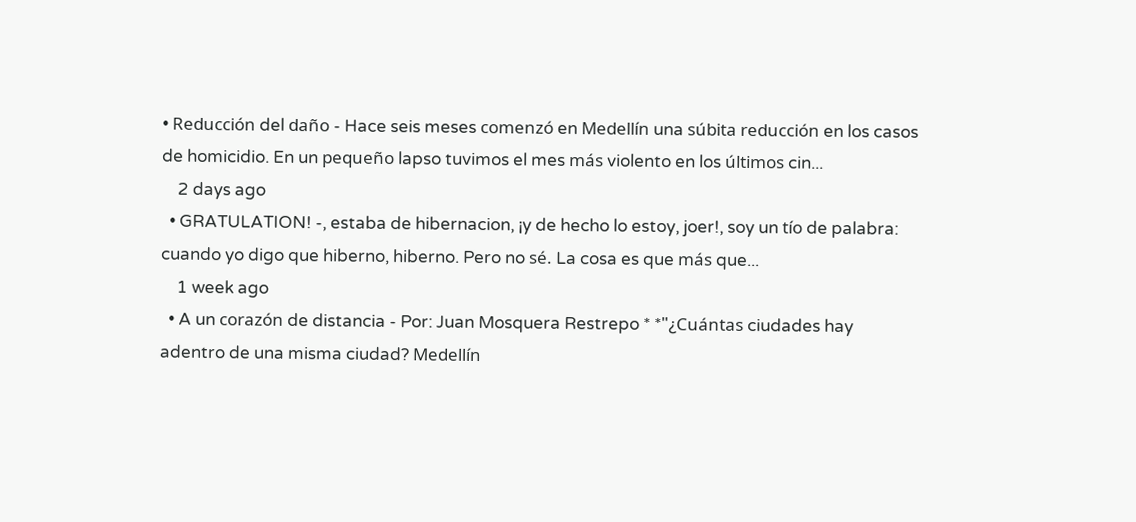• Reducción del daño - Hace seis meses comenzó en Medellín una súbita reducción en los casos de homicidio. En un pequeño lapso tuvimos el mes más violento en los últimos cin...
    2 days ago
  • GRATULATION! -, estaba de hibernacion, ¡y de hecho lo estoy, joer!, soy un tío de palabra: cuando yo digo que hiberno, hiberno. Pero no sé. La cosa es que más que...
    1 week ago
  • A un corazón de distancia - Por: Juan Mosquera Restrepo * *"¿Cuántas ciudades hay adentro de una misma ciudad? Medellín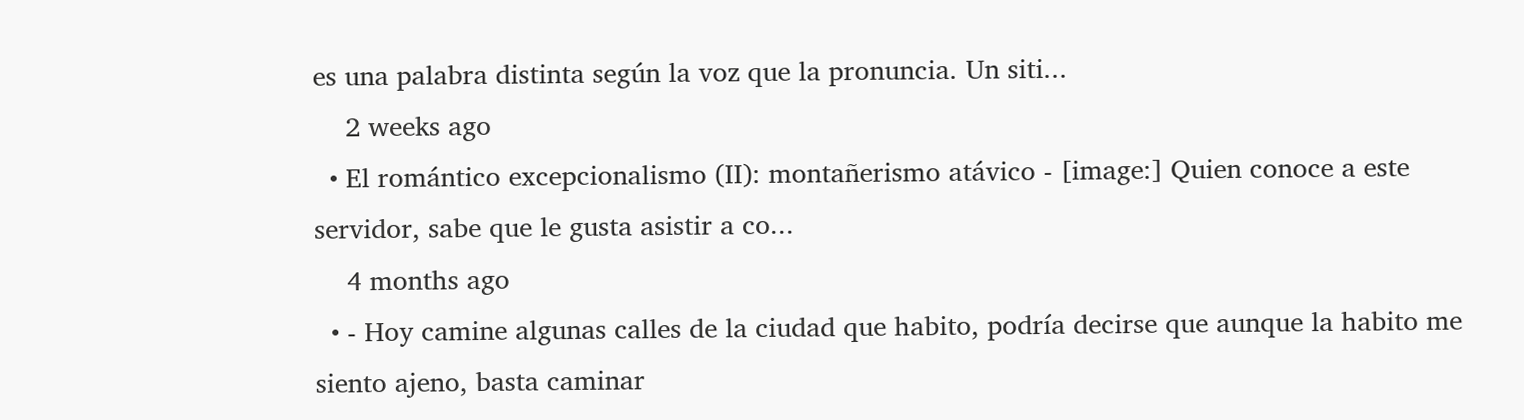es una palabra distinta según la voz que la pronuncia. Un siti...
    2 weeks ago
  • El romántico excepcionalismo (II): montañerismo atávico - [image:] Quien conoce a este servidor, sabe que le gusta asistir a co...
    4 months ago
  • - Hoy camine algunas calles de la ciudad que habito, podría decirse que aunque la habito me siento ajeno, basta caminar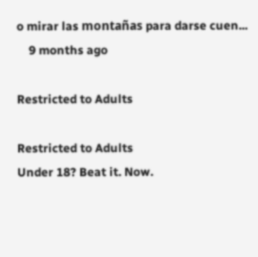o mirar las montañas para darse cuen...
    9 months ago

Restricted to Adults

Restricted to Adults
Under 18? Beat it. Now.